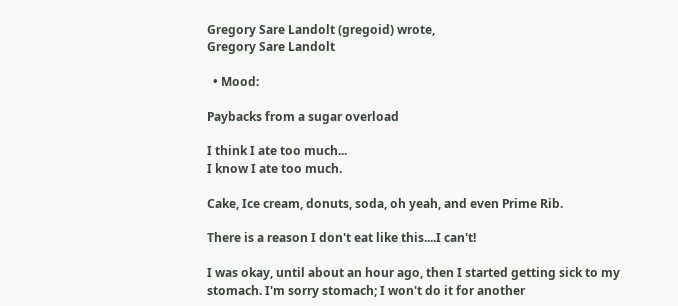Gregory Sare Landolt (gregoid) wrote,
Gregory Sare Landolt

  • Mood:

Paybacks from a sugar overload

I think I ate too much...
I know I ate too much.

Cake, Ice cream, donuts, soda, oh yeah, and even Prime Rib.

There is a reason I don't eat like this....I can't!

I was okay, until about an hour ago, then I started getting sick to my stomach. I'm sorry stomach; I won't do it for another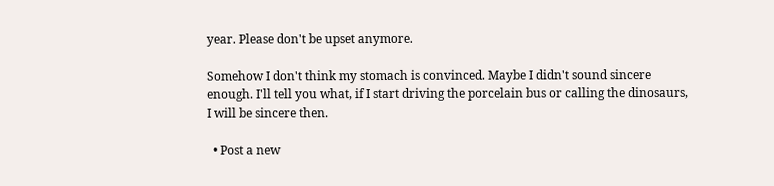year. Please don't be upset anymore.

Somehow I don't think my stomach is convinced. Maybe I didn't sound sincere enough. I'll tell you what, if I start driving the porcelain bus or calling the dinosaurs, I will be sincere then.

  • Post a new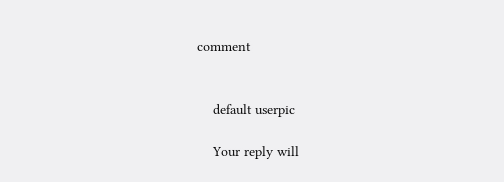comment


    default userpic

    Your reply will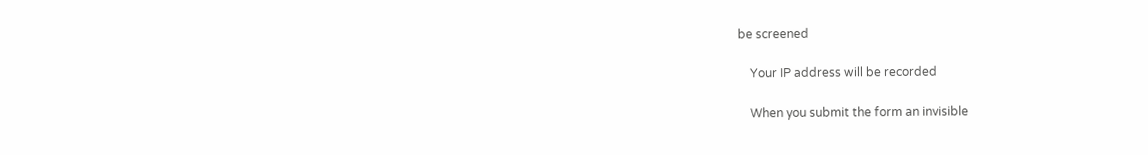be screened

    Your IP address will be recorded

    When you submit the form an invisible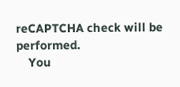reCAPTCHA check will be performed.
    You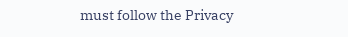must follow the Privacy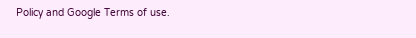Policy and Google Terms of use.